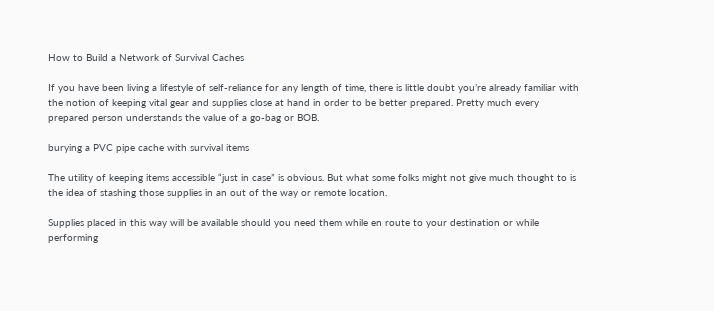How to Build a Network of Survival Caches

If you have been living a lifestyle of self-reliance for any length of time, there is little doubt you’re already familiar with the notion of keeping vital gear and supplies close at hand in order to be better prepared. Pretty much every prepared person understands the value of a go-bag or BOB.

burying a PVC pipe cache with survival items

The utility of keeping items accessible “just in case” is obvious. But what some folks might not give much thought to is the idea of stashing those supplies in an out of the way or remote location.

Supplies placed in this way will be available should you need them while en route to your destination or while performing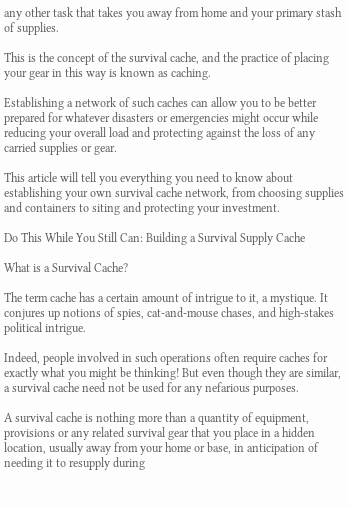any other task that takes you away from home and your primary stash of supplies.

This is the concept of the survival cache, and the practice of placing your gear in this way is known as caching.

Establishing a network of such caches can allow you to be better prepared for whatever disasters or emergencies might occur while reducing your overall load and protecting against the loss of any carried supplies or gear.

This article will tell you everything you need to know about establishing your own survival cache network, from choosing supplies and containers to siting and protecting your investment.

Do This While You Still Can: Building a Survival Supply Cache

What is a Survival Cache?

The term cache has a certain amount of intrigue to it, a mystique. It conjures up notions of spies, cat-and-mouse chases, and high-stakes political intrigue.

Indeed, people involved in such operations often require caches for exactly what you might be thinking! But even though they are similar, a survival cache need not be used for any nefarious purposes.

A survival cache is nothing more than a quantity of equipment, provisions or any related survival gear that you place in a hidden location, usually away from your home or base, in anticipation of needing it to resupply during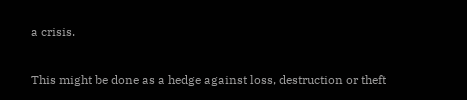a crisis.

This might be done as a hedge against loss, destruction or theft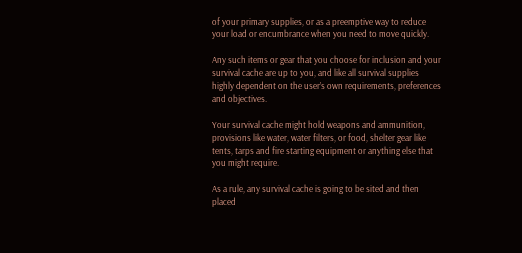of your primary supplies, or as a preemptive way to reduce your load or encumbrance when you need to move quickly.

Any such items or gear that you choose for inclusion and your survival cache are up to you, and like all survival supplies highly dependent on the user’s own requirements, preferences and objectives.

Your survival cache might hold weapons and ammunition, provisions like water, water filters, or food, shelter gear like tents, tarps and fire starting equipment or anything else that you might require.

As a rule, any survival cache is going to be sited and then placed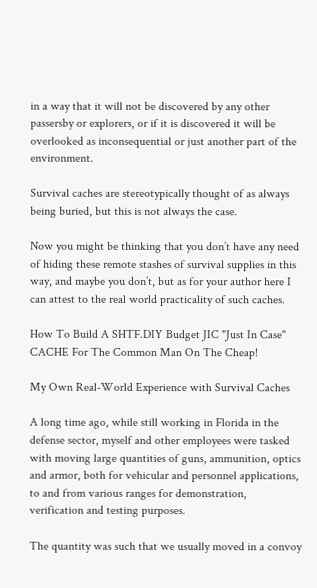in a way that it will not be discovered by any other passersby or explorers, or if it is discovered it will be overlooked as inconsequential or just another part of the environment.

Survival caches are stereotypically thought of as always being buried, but this is not always the case.

Now you might be thinking that you don’t have any need of hiding these remote stashes of survival supplies in this way, and maybe you don’t, but as for your author here I can attest to the real world practicality of such caches.

How To Build A SHTF.DIY Budget JIC "Just In Case" CACHE For The Common Man On The Cheap!

My Own Real-World Experience with Survival Caches

A long time ago, while still working in Florida in the defense sector, myself and other employees were tasked with moving large quantities of guns, ammunition, optics and armor, both for vehicular and personnel applications, to and from various ranges for demonstration, verification and testing purposes.

The quantity was such that we usually moved in a convoy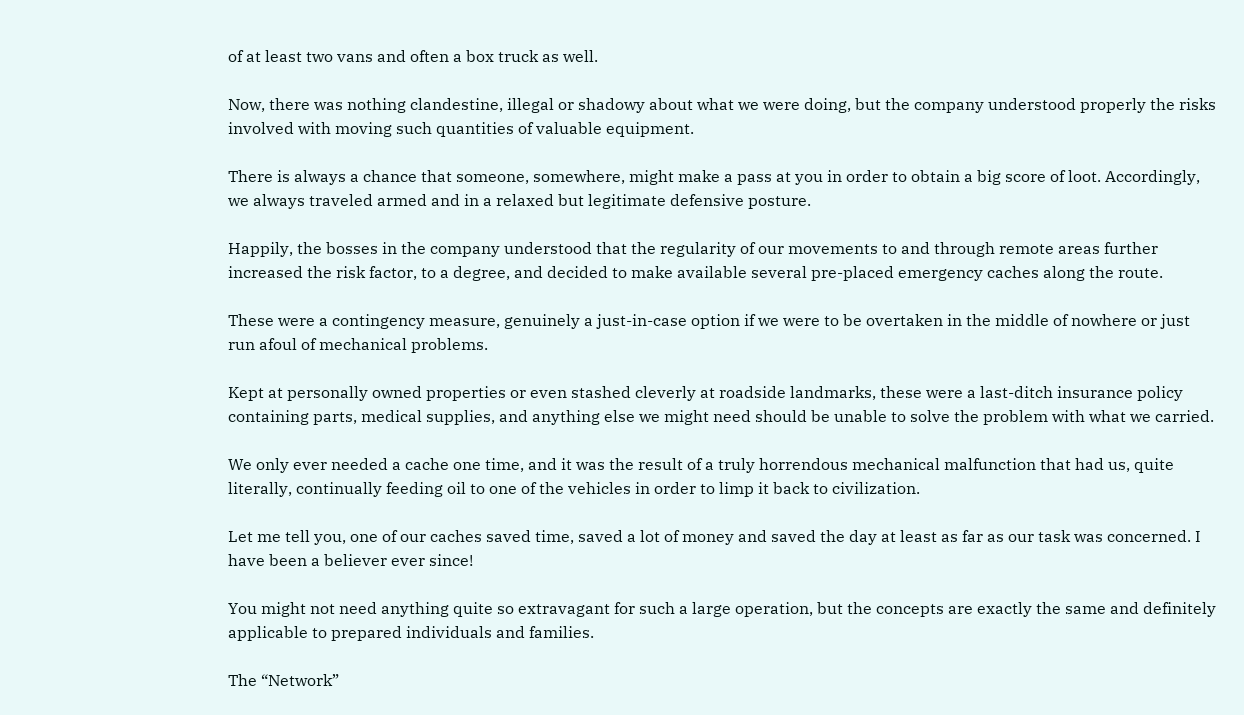of at least two vans and often a box truck as well.

Now, there was nothing clandestine, illegal or shadowy about what we were doing, but the company understood properly the risks involved with moving such quantities of valuable equipment.

There is always a chance that someone, somewhere, might make a pass at you in order to obtain a big score of loot. Accordingly, we always traveled armed and in a relaxed but legitimate defensive posture.

Happily, the bosses in the company understood that the regularity of our movements to and through remote areas further increased the risk factor, to a degree, and decided to make available several pre-placed emergency caches along the route.

These were a contingency measure, genuinely a just-in-case option if we were to be overtaken in the middle of nowhere or just run afoul of mechanical problems.

Kept at personally owned properties or even stashed cleverly at roadside landmarks, these were a last-ditch insurance policy containing parts, medical supplies, and anything else we might need should be unable to solve the problem with what we carried.

We only ever needed a cache one time, and it was the result of a truly horrendous mechanical malfunction that had us, quite literally, continually feeding oil to one of the vehicles in order to limp it back to civilization.

Let me tell you, one of our caches saved time, saved a lot of money and saved the day at least as far as our task was concerned. I have been a believer ever since!

You might not need anything quite so extravagant for such a large operation, but the concepts are exactly the same and definitely applicable to prepared individuals and families.

The “Network”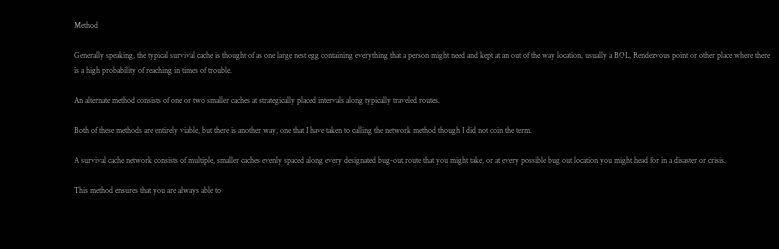Method

Generally speaking, the typical survival cache is thought of as one large nest egg containing everything that a person might need and kept at an out of the way location, usually a BOL, Rendezvous point or other place where there is a high probability of reaching in times of trouble.

An alternate method consists of one or two smaller caches at strategically placed intervals along typically traveled routes.

Both of these methods are entirely viable, but there is another way, one that I have taken to calling the network method though I did not coin the term.

A survival cache network consists of multiple, smaller caches evenly spaced along every designated bug-out route that you might take, or at every possible bug out location you might head for in a disaster or crisis.

This method ensures that you are always able to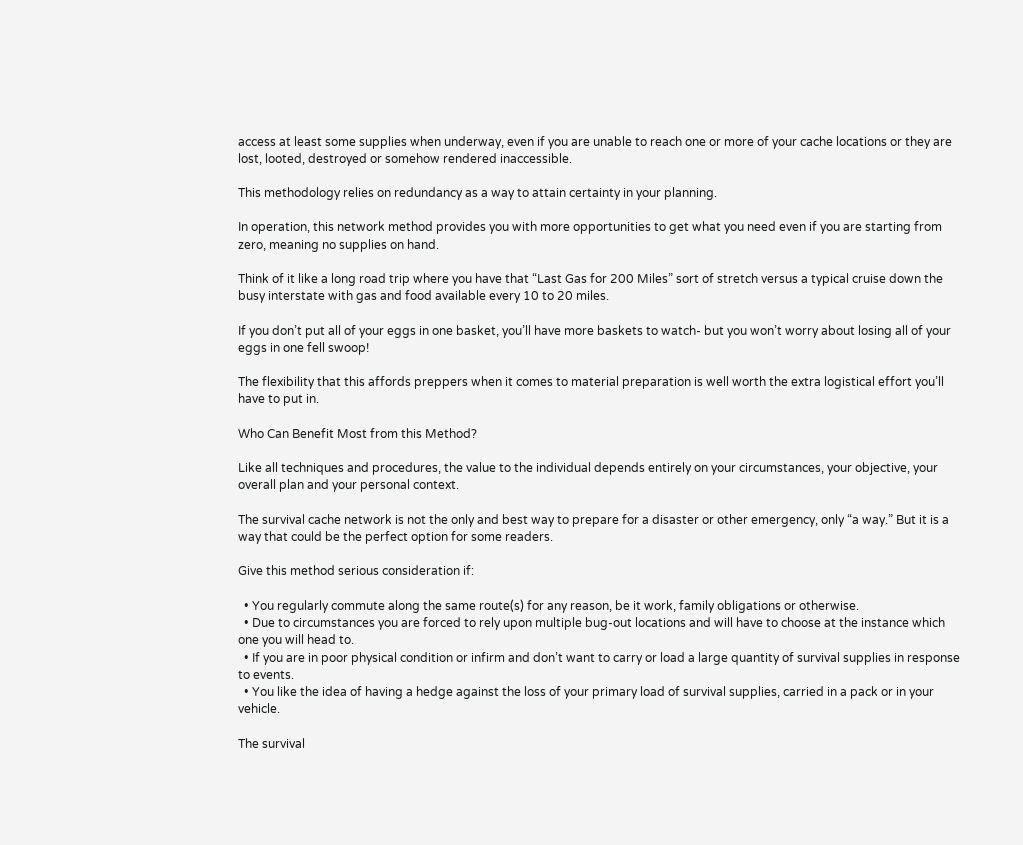access at least some supplies when underway, even if you are unable to reach one or more of your cache locations or they are lost, looted, destroyed or somehow rendered inaccessible.

This methodology relies on redundancy as a way to attain certainty in your planning.

In operation, this network method provides you with more opportunities to get what you need even if you are starting from zero, meaning no supplies on hand.

Think of it like a long road trip where you have that “Last Gas for 200 Miles” sort of stretch versus a typical cruise down the busy interstate with gas and food available every 10 to 20 miles.

If you don’t put all of your eggs in one basket, you’ll have more baskets to watch- but you won’t worry about losing all of your eggs in one fell swoop!

The flexibility that this affords preppers when it comes to material preparation is well worth the extra logistical effort you’ll have to put in.

Who Can Benefit Most from this Method?

Like all techniques and procedures, the value to the individual depends entirely on your circumstances, your objective, your overall plan and your personal context.

The survival cache network is not the only and best way to prepare for a disaster or other emergency, only “a way.” But it is a way that could be the perfect option for some readers.

Give this method serious consideration if:

  • You regularly commute along the same route(s) for any reason, be it work, family obligations or otherwise.
  • Due to circumstances you are forced to rely upon multiple bug-out locations and will have to choose at the instance which one you will head to.
  • If you are in poor physical condition or infirm and don’t want to carry or load a large quantity of survival supplies in response to events.
  • You like the idea of having a hedge against the loss of your primary load of survival supplies, carried in a pack or in your vehicle.

The survival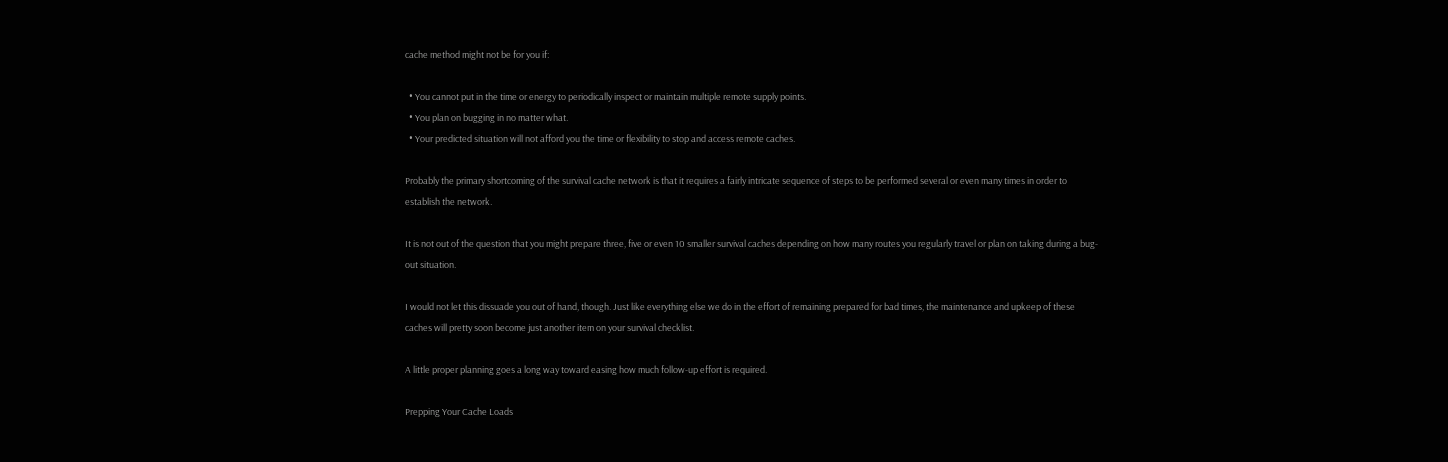cache method might not be for you if:

  • You cannot put in the time or energy to periodically inspect or maintain multiple remote supply points.
  • You plan on bugging in no matter what.
  • Your predicted situation will not afford you the time or flexibility to stop and access remote caches.

Probably the primary shortcoming of the survival cache network is that it requires a fairly intricate sequence of steps to be performed several or even many times in order to establish the network.

It is not out of the question that you might prepare three, five or even 10 smaller survival caches depending on how many routes you regularly travel or plan on taking during a bug-out situation.

I would not let this dissuade you out of hand, though. Just like everything else we do in the effort of remaining prepared for bad times, the maintenance and upkeep of these caches will pretty soon become just another item on your survival checklist.

A little proper planning goes a long way toward easing how much follow-up effort is required.

Prepping Your Cache Loads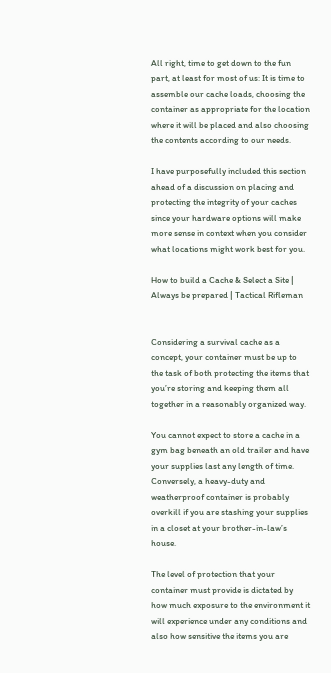All right, time to get down to the fun part, at least for most of us: It is time to assemble our cache loads, choosing the container as appropriate for the location where it will be placed and also choosing the contents according to our needs.

I have purposefully included this section ahead of a discussion on placing and protecting the integrity of your caches since your hardware options will make more sense in context when you consider what locations might work best for you.

How to build a Cache & Select a Site | Always be prepared | Tactical Rifleman


Considering a survival cache as a concept, your container must be up to the task of both protecting the items that you’re storing and keeping them all together in a reasonably organized way.

You cannot expect to store a cache in a gym bag beneath an old trailer and have your supplies last any length of time. Conversely, a heavy-duty and weatherproof container is probably overkill if you are stashing your supplies in a closet at your brother-in-law’s house.

The level of protection that your container must provide is dictated by how much exposure to the environment it will experience under any conditions and also how sensitive the items you are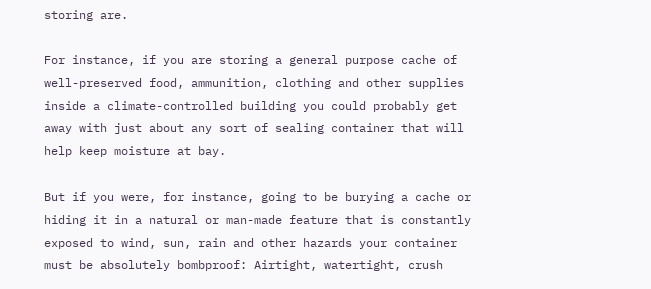storing are.

For instance, if you are storing a general purpose cache of well-preserved food, ammunition, clothing and other supplies inside a climate-controlled building you could probably get away with just about any sort of sealing container that will help keep moisture at bay.

But if you were, for instance, going to be burying a cache or hiding it in a natural or man-made feature that is constantly exposed to wind, sun, rain and other hazards your container must be absolutely bombproof: Airtight, watertight, crush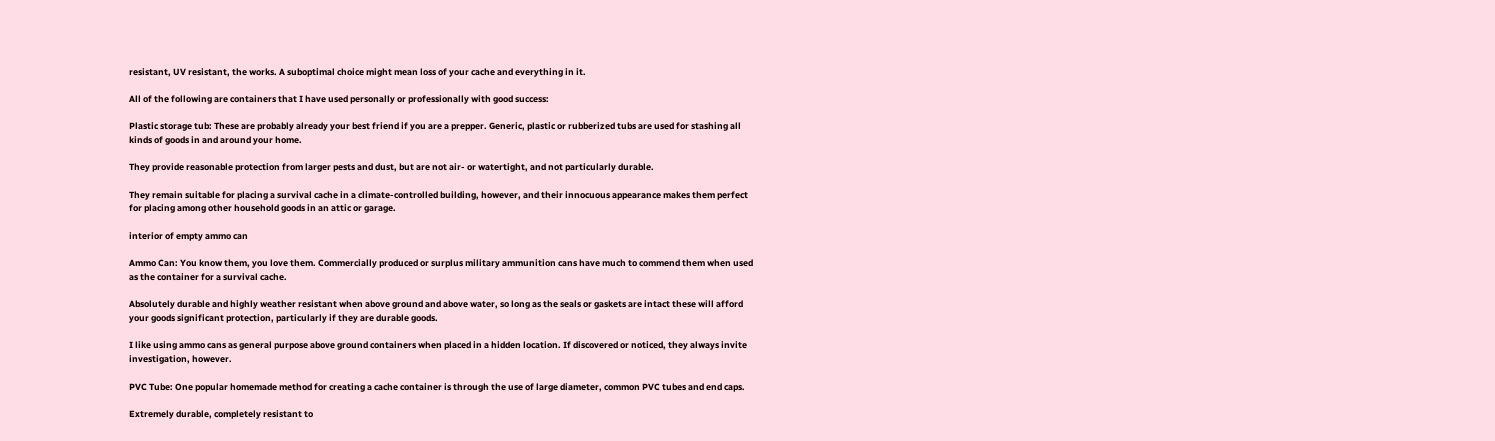resistant, UV resistant, the works. A suboptimal choice might mean loss of your cache and everything in it.

All of the following are containers that I have used personally or professionally with good success:

Plastic storage tub: These are probably already your best friend if you are a prepper. Generic, plastic or rubberized tubs are used for stashing all kinds of goods in and around your home.

They provide reasonable protection from larger pests and dust, but are not air- or watertight, and not particularly durable.

They remain suitable for placing a survival cache in a climate-controlled building, however, and their innocuous appearance makes them perfect for placing among other household goods in an attic or garage.

interior of empty ammo can

Ammo Can: You know them, you love them. Commercially produced or surplus military ammunition cans have much to commend them when used as the container for a survival cache.

Absolutely durable and highly weather resistant when above ground and above water, so long as the seals or gaskets are intact these will afford your goods significant protection, particularly if they are durable goods.

I like using ammo cans as general purpose above ground containers when placed in a hidden location. If discovered or noticed, they always invite investigation, however.

PVC Tube: One popular homemade method for creating a cache container is through the use of large diameter, common PVC tubes and end caps.

Extremely durable, completely resistant to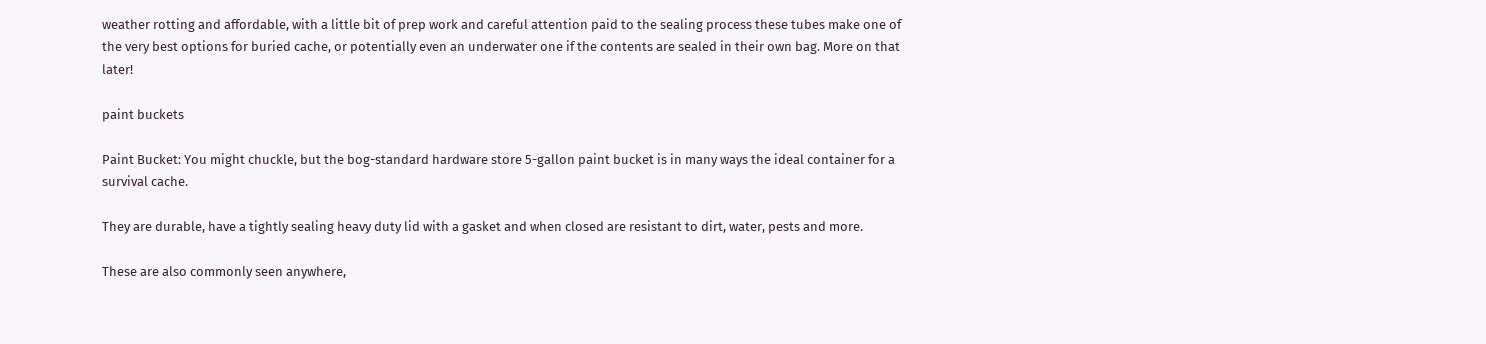weather rotting and affordable, with a little bit of prep work and careful attention paid to the sealing process these tubes make one of the very best options for buried cache, or potentially even an underwater one if the contents are sealed in their own bag. More on that later!

paint buckets

Paint Bucket: You might chuckle, but the bog-standard hardware store 5-gallon paint bucket is in many ways the ideal container for a survival cache.

They are durable, have a tightly sealing heavy duty lid with a gasket and when closed are resistant to dirt, water, pests and more.

These are also commonly seen anywhere,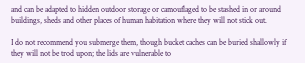and can be adapted to hidden outdoor storage or camouflaged to be stashed in or around buildings, sheds and other places of human habitation where they will not stick out.

I do not recommend you submerge them, though bucket caches can be buried shallowly if they will not be trod upon; the lids are vulnerable to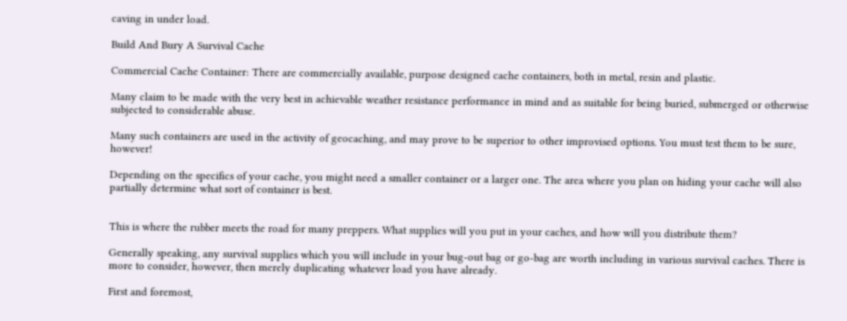caving in under load.

Build And Bury A Survival Cache

Commercial Cache Container: There are commercially available, purpose designed cache containers, both in metal, resin and plastic.

Many claim to be made with the very best in achievable weather resistance performance in mind and as suitable for being buried, submerged or otherwise subjected to considerable abuse.

Many such containers are used in the activity of geocaching, and may prove to be superior to other improvised options. You must test them to be sure, however!

Depending on the specifics of your cache, you might need a smaller container or a larger one. The area where you plan on hiding your cache will also partially determine what sort of container is best.


This is where the rubber meets the road for many preppers. What supplies will you put in your caches, and how will you distribute them?

Generally speaking, any survival supplies which you will include in your bug-out bag or go-bag are worth including in various survival caches. There is more to consider, however, then merely duplicating whatever load you have already.

First and foremost,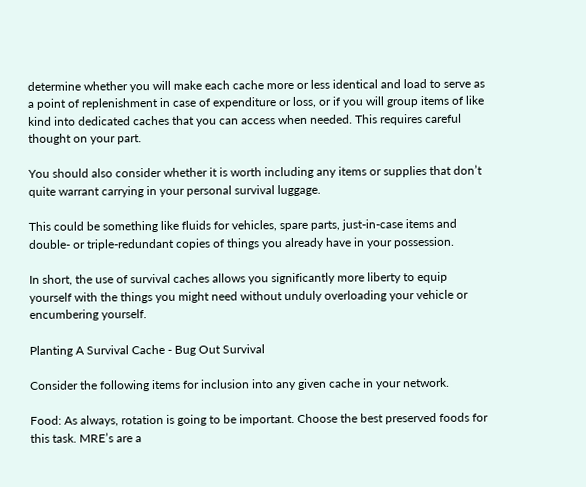determine whether you will make each cache more or less identical and load to serve as a point of replenishment in case of expenditure or loss, or if you will group items of like kind into dedicated caches that you can access when needed. This requires careful thought on your part.

You should also consider whether it is worth including any items or supplies that don’t quite warrant carrying in your personal survival luggage.

This could be something like fluids for vehicles, spare parts, just-in-case items and double- or triple-redundant copies of things you already have in your possession.

In short, the use of survival caches allows you significantly more liberty to equip yourself with the things you might need without unduly overloading your vehicle or encumbering yourself.

Planting A Survival Cache - Bug Out Survival

Consider the following items for inclusion into any given cache in your network.

Food: As always, rotation is going to be important. Choose the best preserved foods for this task. MRE’s are a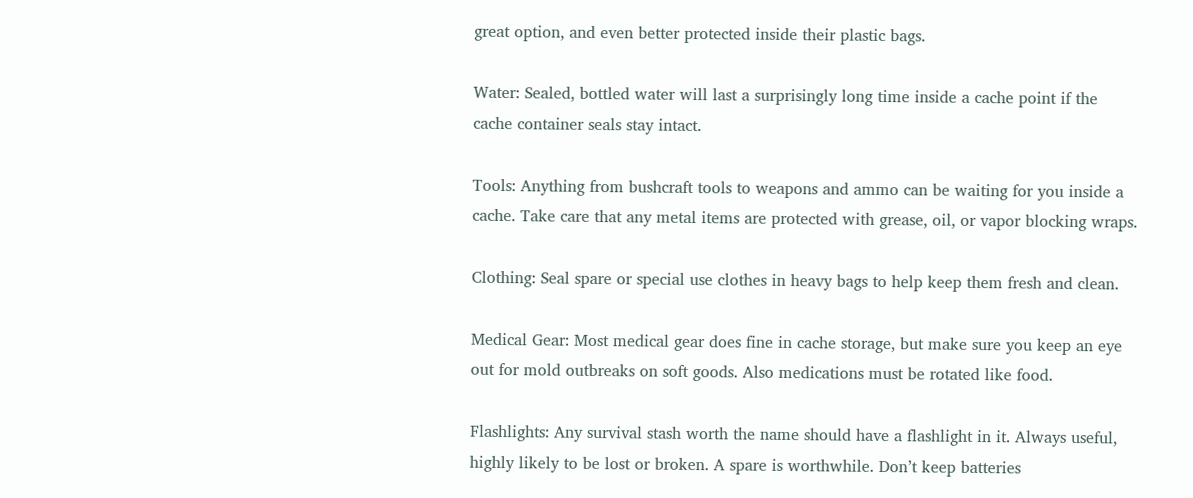great option, and even better protected inside their plastic bags.

Water: Sealed, bottled water will last a surprisingly long time inside a cache point if the cache container seals stay intact.

Tools: Anything from bushcraft tools to weapons and ammo can be waiting for you inside a cache. Take care that any metal items are protected with grease, oil, or vapor blocking wraps.

Clothing: Seal spare or special use clothes in heavy bags to help keep them fresh and clean.

Medical Gear: Most medical gear does fine in cache storage, but make sure you keep an eye out for mold outbreaks on soft goods. Also medications must be rotated like food.

Flashlights: Any survival stash worth the name should have a flashlight in it. Always useful, highly likely to be lost or broken. A spare is worthwhile. Don’t keep batteries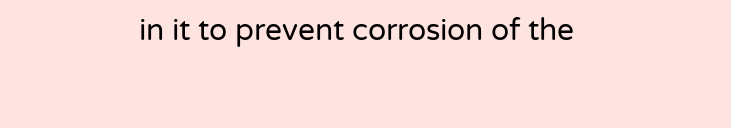in it to prevent corrosion of the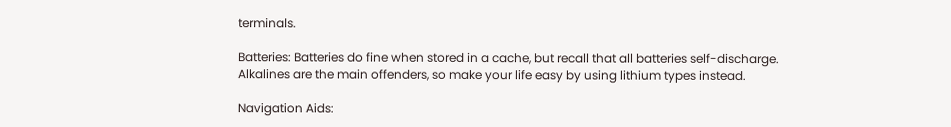terminals.

Batteries: Batteries do fine when stored in a cache, but recall that all batteries self-discharge. Alkalines are the main offenders, so make your life easy by using lithium types instead.

Navigation Aids: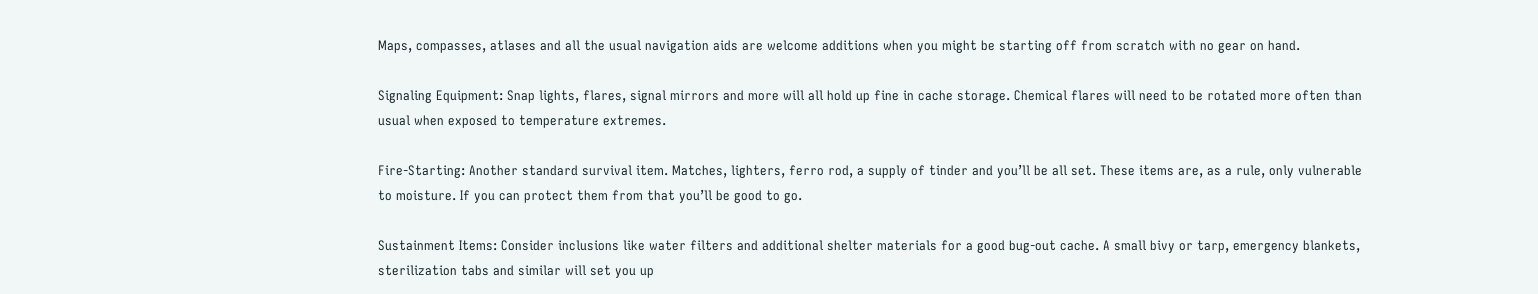Maps, compasses, atlases and all the usual navigation aids are welcome additions when you might be starting off from scratch with no gear on hand.

Signaling Equipment: Snap lights, flares, signal mirrors and more will all hold up fine in cache storage. Chemical flares will need to be rotated more often than usual when exposed to temperature extremes.

Fire-Starting: Another standard survival item. Matches, lighters, ferro rod, a supply of tinder and you’ll be all set. These items are, as a rule, only vulnerable to moisture. If you can protect them from that you’ll be good to go.

Sustainment Items: Consider inclusions like water filters and additional shelter materials for a good bug-out cache. A small bivy or tarp, emergency blankets, sterilization tabs and similar will set you up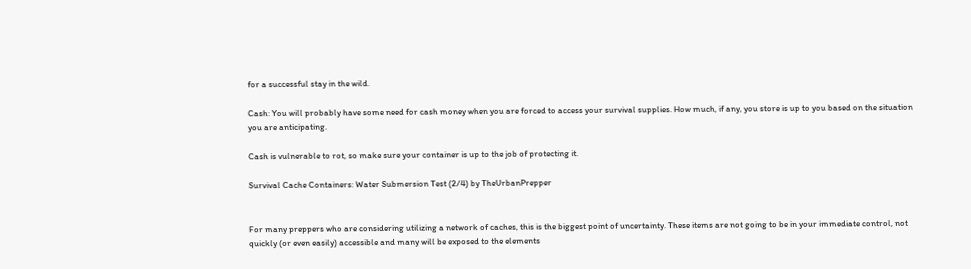for a successful stay in the wild.

Cash: You will probably have some need for cash money when you are forced to access your survival supplies. How much, if any, you store is up to you based on the situation you are anticipating.

Cash is vulnerable to rot, so make sure your container is up to the job of protecting it.

Survival Cache Containers: Water Submersion Test (2/4) by TheUrbanPrepper


For many preppers who are considering utilizing a network of caches, this is the biggest point of uncertainty. These items are not going to be in your immediate control, not quickly (or even easily) accessible and many will be exposed to the elements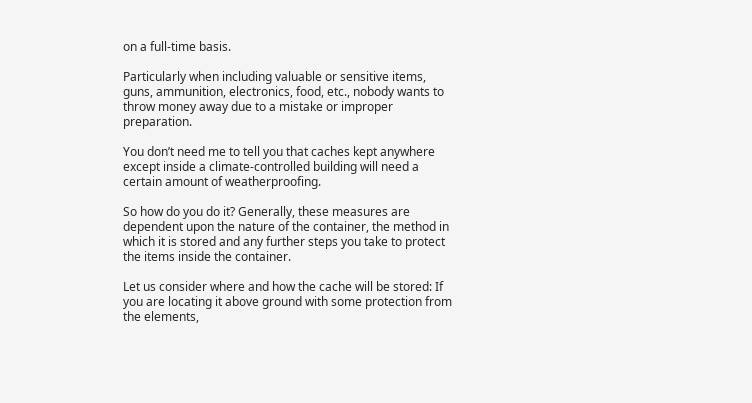on a full-time basis.

Particularly when including valuable or sensitive items, guns, ammunition, electronics, food, etc., nobody wants to throw money away due to a mistake or improper preparation.

You don’t need me to tell you that caches kept anywhere except inside a climate-controlled building will need a certain amount of weatherproofing.

So how do you do it? Generally, these measures are dependent upon the nature of the container, the method in which it is stored and any further steps you take to protect the items inside the container.

Let us consider where and how the cache will be stored: If you are locating it above ground with some protection from the elements,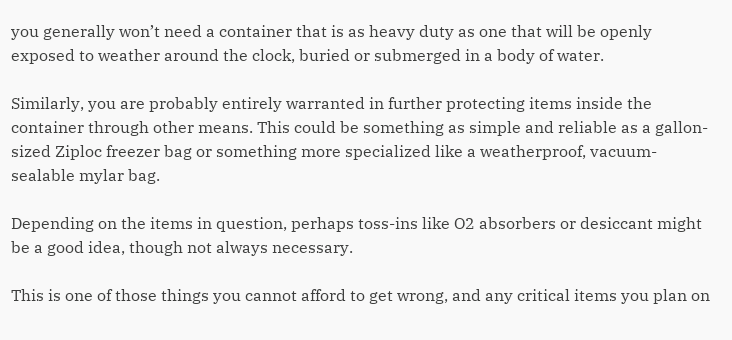you generally won’t need a container that is as heavy duty as one that will be openly exposed to weather around the clock, buried or submerged in a body of water.

Similarly, you are probably entirely warranted in further protecting items inside the container through other means. This could be something as simple and reliable as a gallon-sized Ziploc freezer bag or something more specialized like a weatherproof, vacuum-sealable mylar bag.

Depending on the items in question, perhaps toss-ins like O2 absorbers or desiccant might be a good idea, though not always necessary.

This is one of those things you cannot afford to get wrong, and any critical items you plan on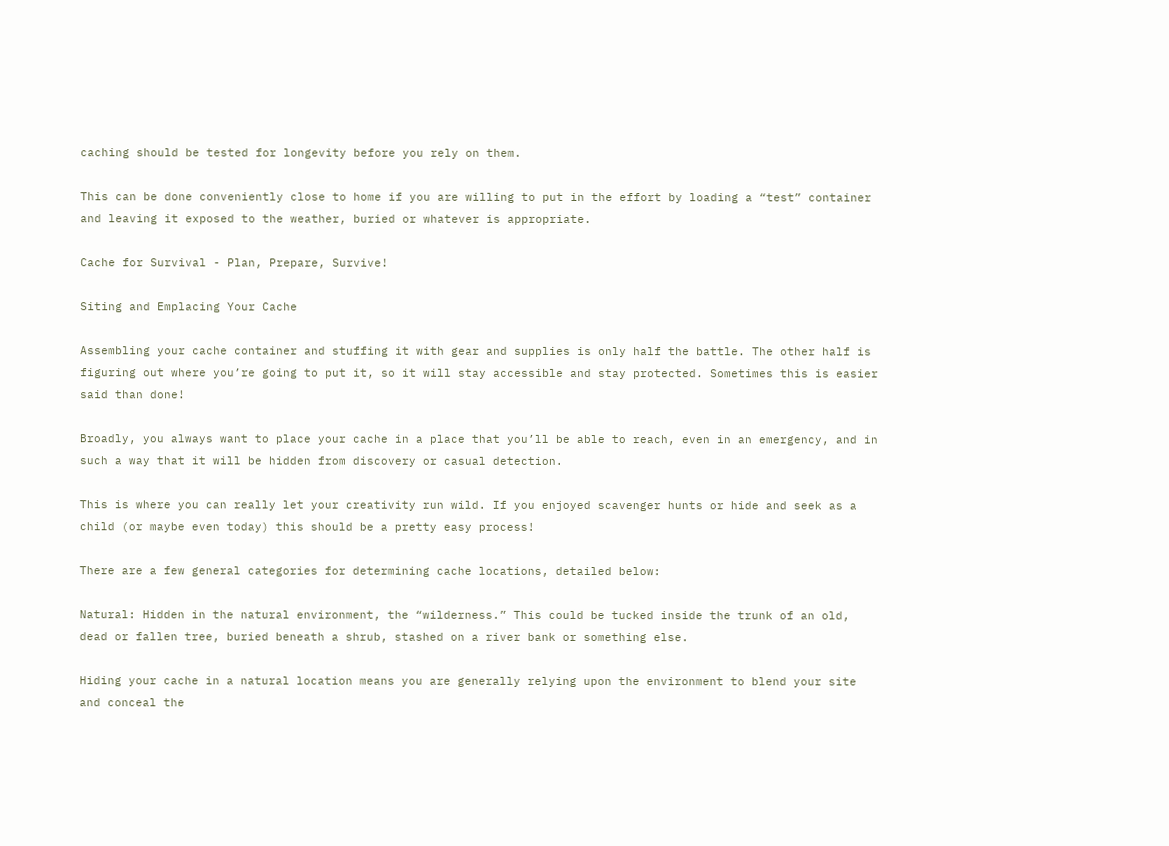caching should be tested for longevity before you rely on them.

This can be done conveniently close to home if you are willing to put in the effort by loading a “test” container and leaving it exposed to the weather, buried or whatever is appropriate.

Cache for Survival - Plan, Prepare, Survive!

Siting and Emplacing Your Cache

Assembling your cache container and stuffing it with gear and supplies is only half the battle. The other half is figuring out where you’re going to put it, so it will stay accessible and stay protected. Sometimes this is easier said than done!

Broadly, you always want to place your cache in a place that you’ll be able to reach, even in an emergency, and in such a way that it will be hidden from discovery or casual detection.

This is where you can really let your creativity run wild. If you enjoyed scavenger hunts or hide and seek as a child (or maybe even today) this should be a pretty easy process!

There are a few general categories for determining cache locations, detailed below:

Natural: Hidden in the natural environment, the “wilderness.” This could be tucked inside the trunk of an old, dead or fallen tree, buried beneath a shrub, stashed on a river bank or something else.

Hiding your cache in a natural location means you are generally relying upon the environment to blend your site and conceal the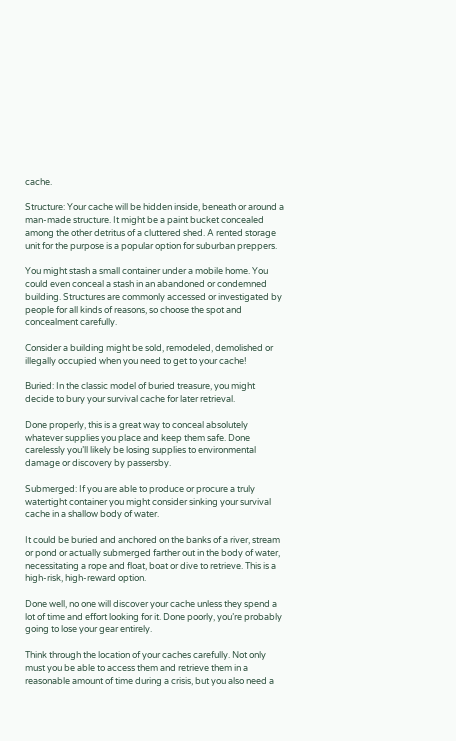cache.

Structure: Your cache will be hidden inside, beneath or around a man-made structure. It might be a paint bucket concealed among the other detritus of a cluttered shed. A rented storage unit for the purpose is a popular option for suburban preppers.

You might stash a small container under a mobile home. You could even conceal a stash in an abandoned or condemned building. Structures are commonly accessed or investigated by people for all kinds of reasons, so choose the spot and concealment carefully.

Consider a building might be sold, remodeled, demolished or illegally occupied when you need to get to your cache!

Buried: In the classic model of buried treasure, you might decide to bury your survival cache for later retrieval.

Done properly, this is a great way to conceal absolutely whatever supplies you place and keep them safe. Done carelessly you’ll likely be losing supplies to environmental damage or discovery by passersby.

Submerged: If you are able to produce or procure a truly watertight container you might consider sinking your survival cache in a shallow body of water.

It could be buried and anchored on the banks of a river, stream or pond or actually submerged farther out in the body of water, necessitating a rope and float, boat or dive to retrieve. This is a high-risk, high-reward option.

Done well, no one will discover your cache unless they spend a lot of time and effort looking for it. Done poorly, you’re probably going to lose your gear entirely.

Think through the location of your caches carefully. Not only must you be able to access them and retrieve them in a reasonable amount of time during a crisis, but you also need a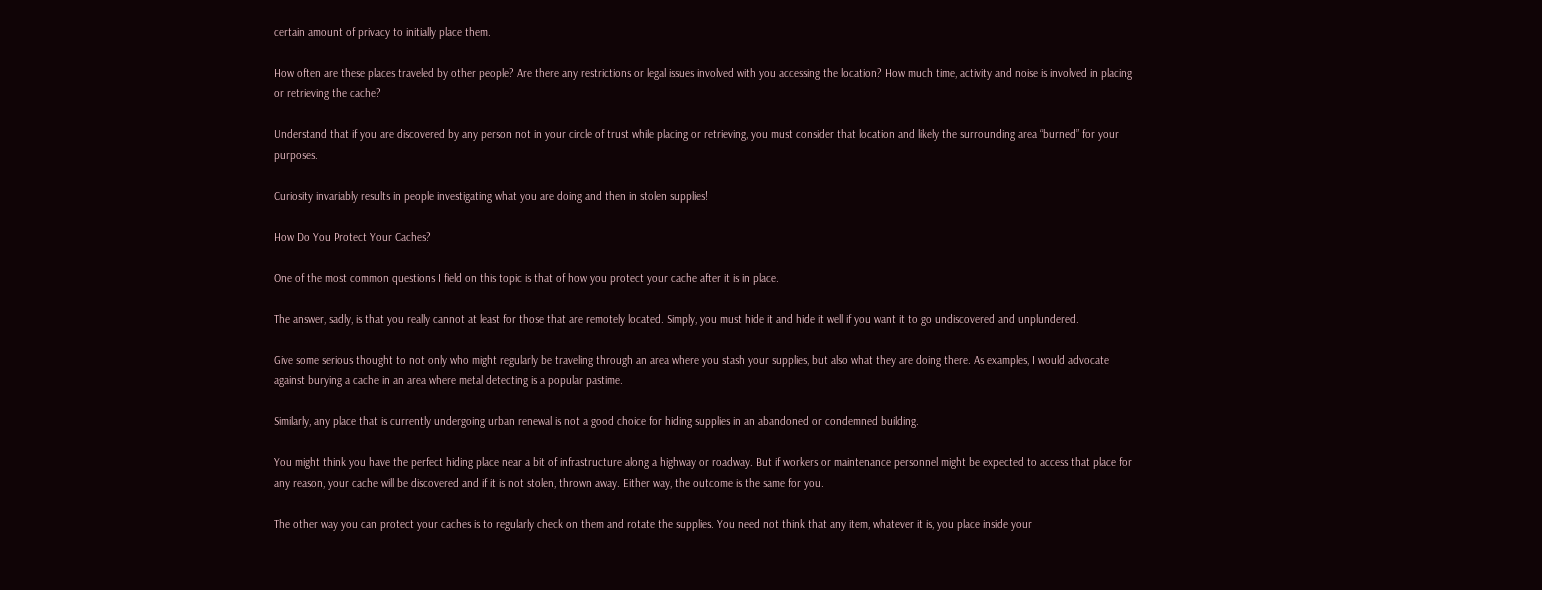certain amount of privacy to initially place them.

How often are these places traveled by other people? Are there any restrictions or legal issues involved with you accessing the location? How much time, activity and noise is involved in placing or retrieving the cache?

Understand that if you are discovered by any person not in your circle of trust while placing or retrieving, you must consider that location and likely the surrounding area “burned” for your purposes.

Curiosity invariably results in people investigating what you are doing and then in stolen supplies!

How Do You Protect Your Caches?

One of the most common questions I field on this topic is that of how you protect your cache after it is in place.

The answer, sadly, is that you really cannot at least for those that are remotely located. Simply, you must hide it and hide it well if you want it to go undiscovered and unplundered.

Give some serious thought to not only who might regularly be traveling through an area where you stash your supplies, but also what they are doing there. As examples, I would advocate against burying a cache in an area where metal detecting is a popular pastime.

Similarly, any place that is currently undergoing urban renewal is not a good choice for hiding supplies in an abandoned or condemned building.

You might think you have the perfect hiding place near a bit of infrastructure along a highway or roadway. But if workers or maintenance personnel might be expected to access that place for any reason, your cache will be discovered and if it is not stolen, thrown away. Either way, the outcome is the same for you.

The other way you can protect your caches is to regularly check on them and rotate the supplies. You need not think that any item, whatever it is, you place inside your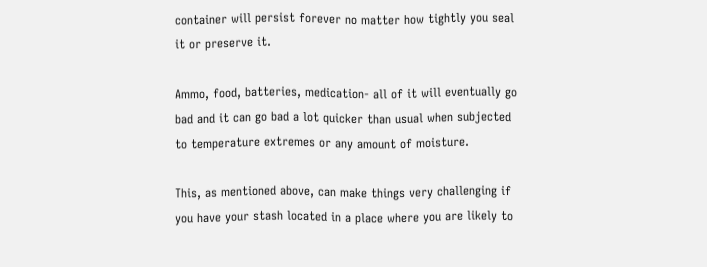container will persist forever no matter how tightly you seal it or preserve it.

Ammo, food, batteries, medication- all of it will eventually go bad and it can go bad a lot quicker than usual when subjected to temperature extremes or any amount of moisture.

This, as mentioned above, can make things very challenging if you have your stash located in a place where you are likely to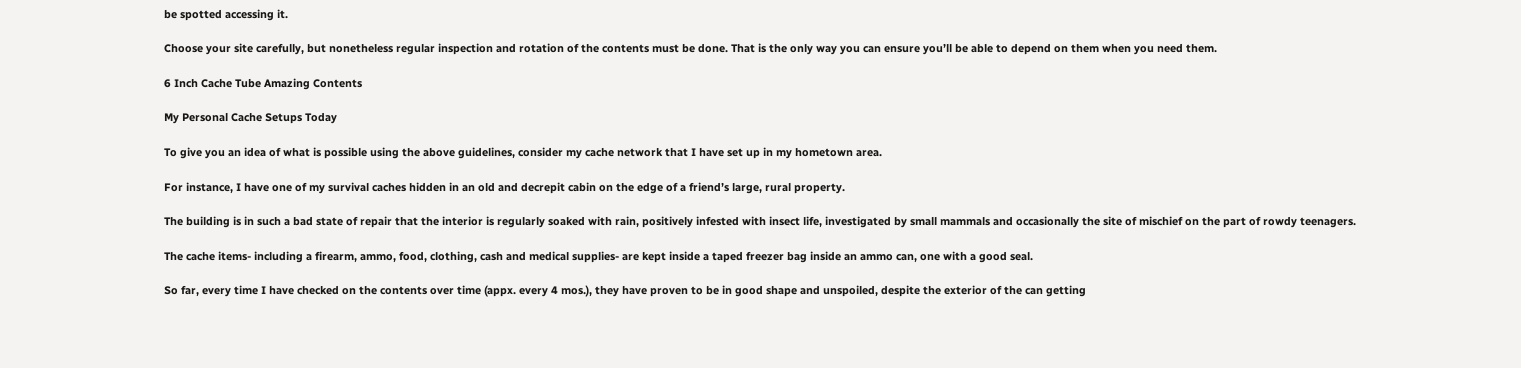be spotted accessing it.

Choose your site carefully, but nonetheless regular inspection and rotation of the contents must be done. That is the only way you can ensure you’ll be able to depend on them when you need them.

6 Inch Cache Tube Amazing Contents

My Personal Cache Setups Today

To give you an idea of what is possible using the above guidelines, consider my cache network that I have set up in my hometown area.

For instance, I have one of my survival caches hidden in an old and decrepit cabin on the edge of a friend’s large, rural property.

The building is in such a bad state of repair that the interior is regularly soaked with rain, positively infested with insect life, investigated by small mammals and occasionally the site of mischief on the part of rowdy teenagers.

The cache items- including a firearm, ammo, food, clothing, cash and medical supplies- are kept inside a taped freezer bag inside an ammo can, one with a good seal.

So far, every time I have checked on the contents over time (appx. every 4 mos.), they have proven to be in good shape and unspoiled, despite the exterior of the can getting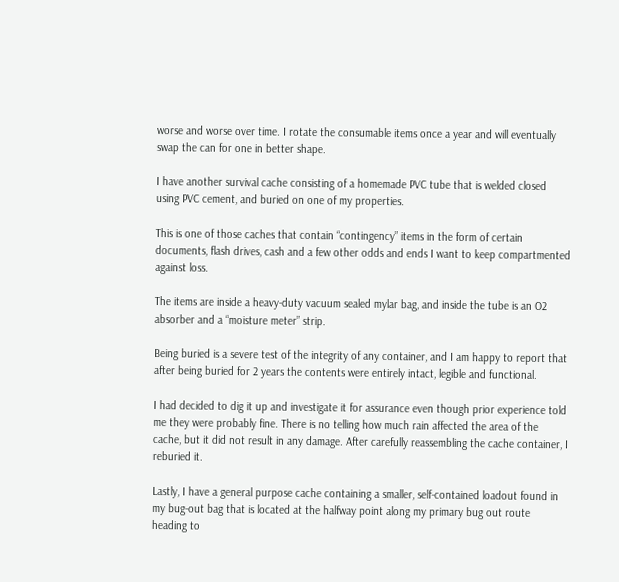worse and worse over time. I rotate the consumable items once a year and will eventually swap the can for one in better shape.

I have another survival cache consisting of a homemade PVC tube that is welded closed using PVC cement, and buried on one of my properties.

This is one of those caches that contain “contingency” items in the form of certain documents, flash drives, cash and a few other odds and ends I want to keep compartmented against loss.

The items are inside a heavy-duty vacuum sealed mylar bag, and inside the tube is an O2 absorber and a “moisture meter” strip.

Being buried is a severe test of the integrity of any container, and I am happy to report that after being buried for 2 years the contents were entirely intact, legible and functional.

I had decided to dig it up and investigate it for assurance even though prior experience told me they were probably fine. There is no telling how much rain affected the area of the cache, but it did not result in any damage. After carefully reassembling the cache container, I reburied it.

Lastly, I have a general purpose cache containing a smaller, self-contained loadout found in my bug-out bag that is located at the halfway point along my primary bug out route heading to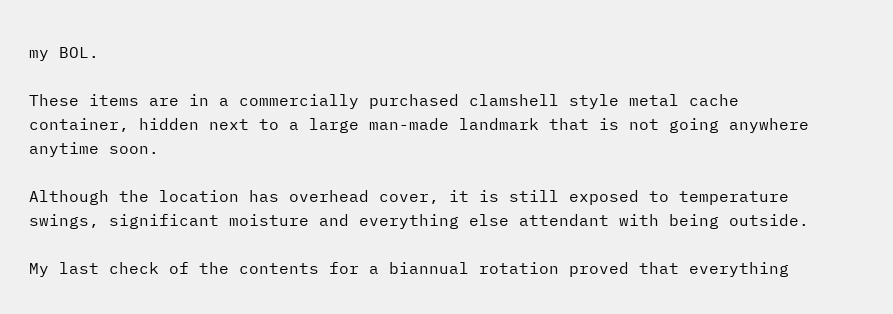my BOL.

These items are in a commercially purchased clamshell style metal cache container, hidden next to a large man-made landmark that is not going anywhere anytime soon.

Although the location has overhead cover, it is still exposed to temperature swings, significant moisture and everything else attendant with being outside.

My last check of the contents for a biannual rotation proved that everything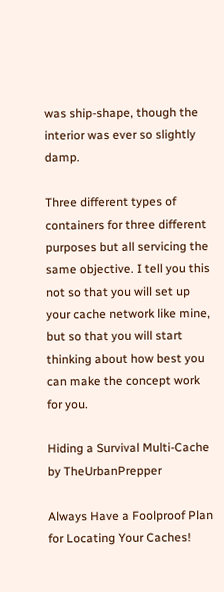was ship-shape, though the interior was ever so slightly damp.

Three different types of containers for three different purposes but all servicing the same objective. I tell you this not so that you will set up your cache network like mine, but so that you will start thinking about how best you can make the concept work for you.

Hiding a Survival Multi-Cache by TheUrbanPrepper

Always Have a Foolproof Plan for Locating Your Caches!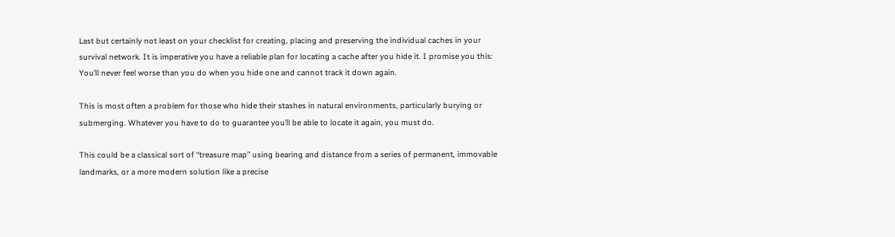Last but certainly not least on your checklist for creating, placing and preserving the individual caches in your survival network. It is imperative you have a reliable plan for locating a cache after you hide it. I promise you this: You’ll never feel worse than you do when you hide one and cannot track it down again.

This is most often a problem for those who hide their stashes in natural environments, particularly burying or submerging. Whatever you have to do to guarantee you’ll be able to locate it again, you must do.

This could be a classical sort of “treasure map” using bearing and distance from a series of permanent, immovable landmarks, or a more modern solution like a precise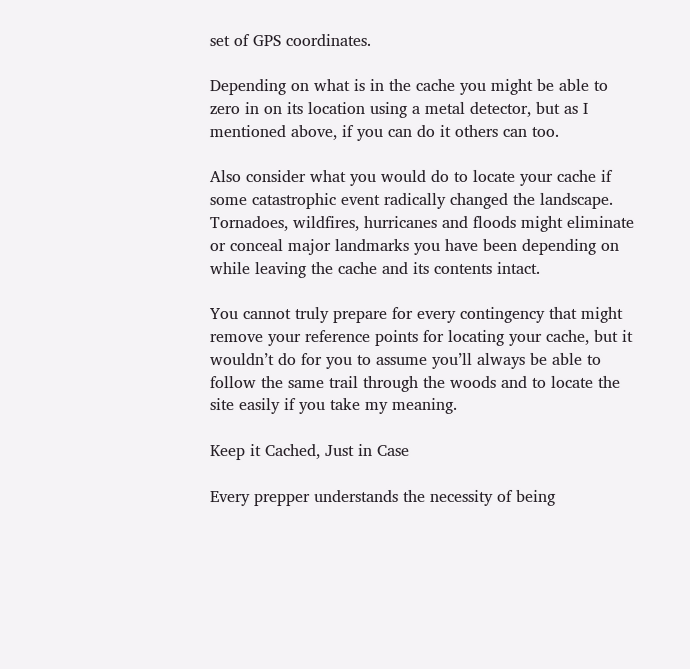set of GPS coordinates.

Depending on what is in the cache you might be able to zero in on its location using a metal detector, but as I mentioned above, if you can do it others can too.

Also consider what you would do to locate your cache if some catastrophic event radically changed the landscape. Tornadoes, wildfires, hurricanes and floods might eliminate or conceal major landmarks you have been depending on while leaving the cache and its contents intact.

You cannot truly prepare for every contingency that might remove your reference points for locating your cache, but it wouldn’t do for you to assume you’ll always be able to follow the same trail through the woods and to locate the site easily if you take my meaning.

Keep it Cached, Just in Case

Every prepper understands the necessity of being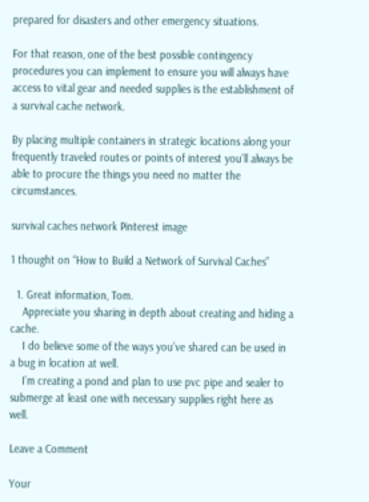prepared for disasters and other emergency situations.

For that reason, one of the best possible contingency procedures you can implement to ensure you will always have access to vital gear and needed supplies is the establishment of a survival cache network.

By placing multiple containers in strategic locations along your frequently traveled routes or points of interest you’ll always be able to procure the things you need no matter the circumstances.

survival caches network Pinterest image

1 thought on “How to Build a Network of Survival Caches”

  1. Great information, Tom.
    Appreciate you sharing in depth about creating and hiding a cache.
    I do believe some of the ways you’ve shared can be used in a bug in location at well.
    I’m creating a pond and plan to use pvc pipe and sealer to submerge at least one with necessary supplies right here as well.

Leave a Comment

Your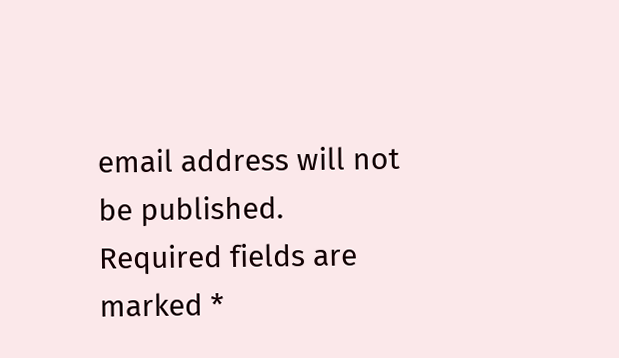email address will not be published. Required fields are marked *